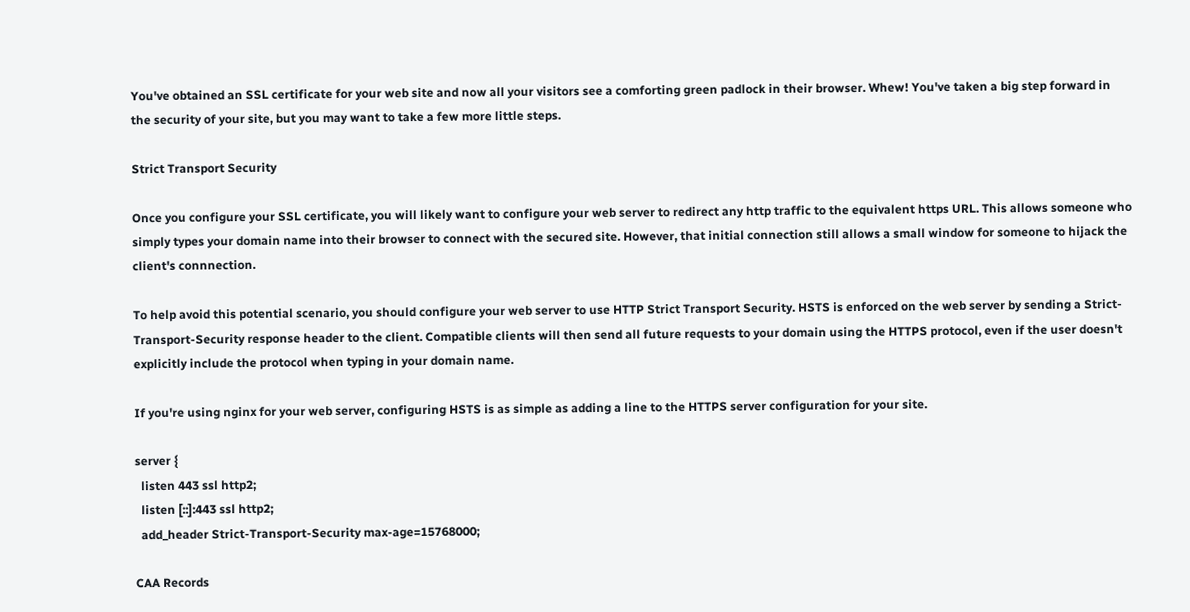You've obtained an SSL certificate for your web site and now all your visitors see a comforting green padlock in their browser. Whew! You've taken a big step forward in the security of your site, but you may want to take a few more little steps.

Strict Transport Security

Once you configure your SSL certificate, you will likely want to configure your web server to redirect any http traffic to the equivalent https URL. This allows someone who simply types your domain name into their browser to connect with the secured site. However, that initial connection still allows a small window for someone to hijack the client's connnection.

To help avoid this potential scenario, you should configure your web server to use HTTP Strict Transport Security. HSTS is enforced on the web server by sending a Strict-Transport-Security response header to the client. Compatible clients will then send all future requests to your domain using the HTTPS protocol, even if the user doesn't explicitly include the protocol when typing in your domain name.

If you're using nginx for your web server, configuring HSTS is as simple as adding a line to the HTTPS server configuration for your site.

server {
  listen 443 ssl http2;
  listen [::]:443 ssl http2;
  add_header Strict-Transport-Security max-age=15768000;

CAA Records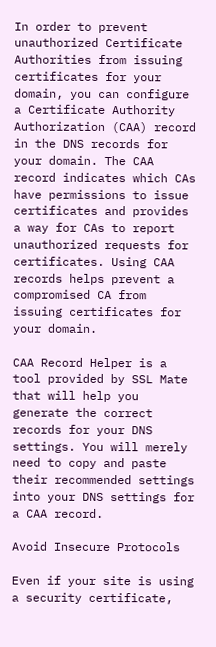In order to prevent unauthorized Certificate Authorities from issuing certificates for your domain, you can configure a Certificate Authority Authorization (CAA) record in the DNS records for your domain. The CAA record indicates which CAs have permissions to issue certificates and provides a way for CAs to report unauthorized requests for certificates. Using CAA records helps prevent a compromised CA from issuing certificates for your domain.

CAA Record Helper is a tool provided by SSL Mate that will help you generate the correct records for your DNS settings. You will merely need to copy and paste their recommended settings into your DNS settings for a CAA record.

Avoid Insecure Protocols

Even if your site is using a security certificate,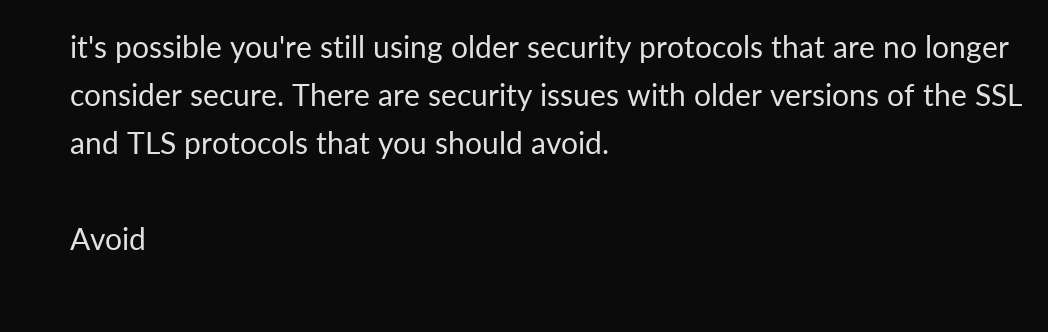it's possible you're still using older security protocols that are no longer consider secure. There are security issues with older versions of the SSL and TLS protocols that you should avoid.

Avoid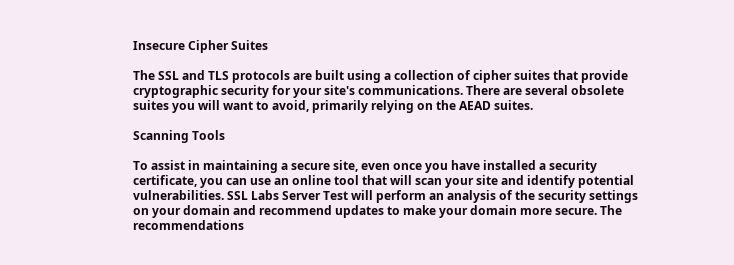Insecure Cipher Suites

The SSL and TLS protocols are built using a collection of cipher suites that provide cryptographic security for your site's communications. There are several obsolete suites you will want to avoid, primarily relying on the AEAD suites.

Scanning Tools

To assist in maintaining a secure site, even once you have installed a security certificate, you can use an online tool that will scan your site and identify potential vulnerabilities. SSL Labs Server Test will perform an analysis of the security settings on your domain and recommend updates to make your domain more secure. The recommendations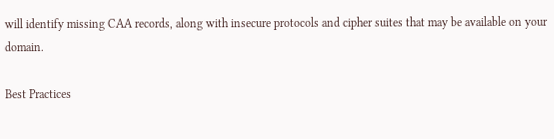will identify missing CAA records, along with insecure protocols and cipher suites that may be available on your domain.

Best Practices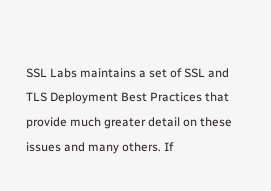SSL Labs maintains a set of SSL and TLS Deployment Best Practices that provide much greater detail on these issues and many others. If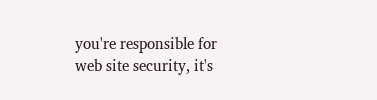you're responsible for web site security, it's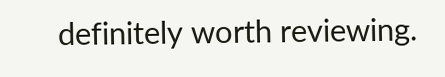definitely worth reviewing.